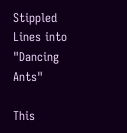Stippled Lines into "Dancing Ants"

This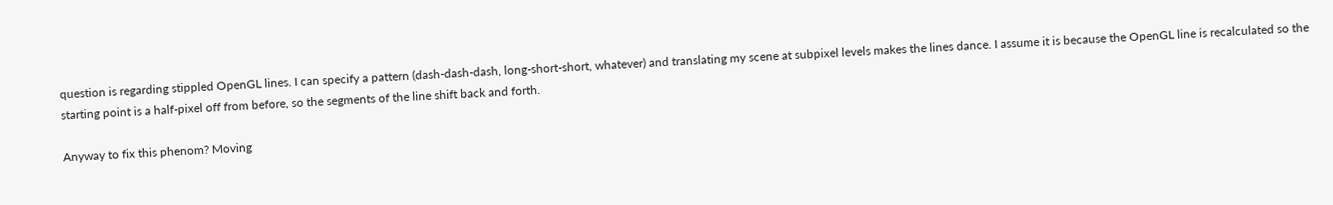question is regarding stippled OpenGL lines. I can specify a pattern (dash-dash-dash, long-short-short, whatever) and translating my scene at subpixel levels makes the lines dance. I assume it is because the OpenGL line is recalculated so the starting point is a half-pixel off from before, so the segments of the line shift back and forth.

Anyway to fix this phenom? Moving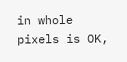in whole pixels is OK,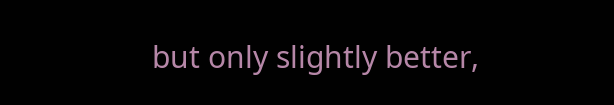but only slightly better,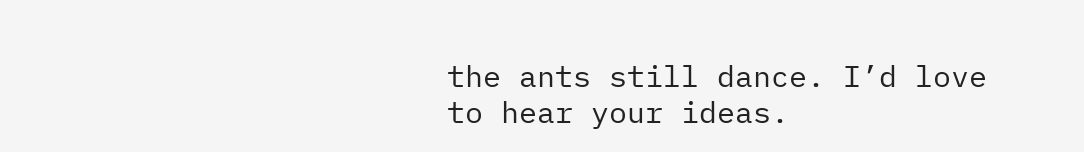the ants still dance. I’d love to hear your ideas.